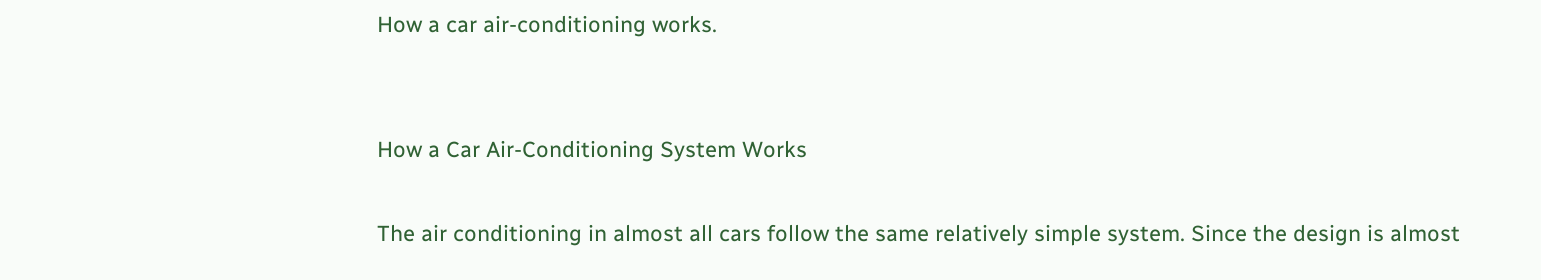How a car air-conditioning works.


How a Car Air-Conditioning System Works

The air conditioning in almost all cars follow the same relatively simple system. Since the design is almost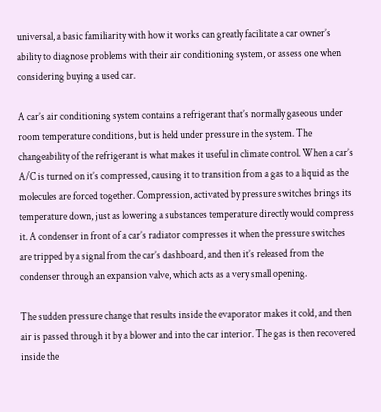universal, a basic familiarity with how it works can greatly facilitate a car owner’s ability to diagnose problems with their air conditioning system, or assess one when considering buying a used car.

A car’s air conditioning system contains a refrigerant that’s normally gaseous under room temperature conditions, but is held under pressure in the system. The changeability of the refrigerant is what makes it useful in climate control. When a car’s A/C is turned on it’s compressed, causing it to transition from a gas to a liquid as the molecules are forced together. Compression, activated by pressure switches brings its temperature down, just as lowering a substances temperature directly would compress it. A condenser in front of a car’s radiator compresses it when the pressure switches are tripped by a signal from the car’s dashboard, and then it’s released from the condenser through an expansion valve, which acts as a very small opening.

The sudden pressure change that results inside the evaporator makes it cold, and then air is passed through it by a blower and into the car interior. The gas is then recovered inside the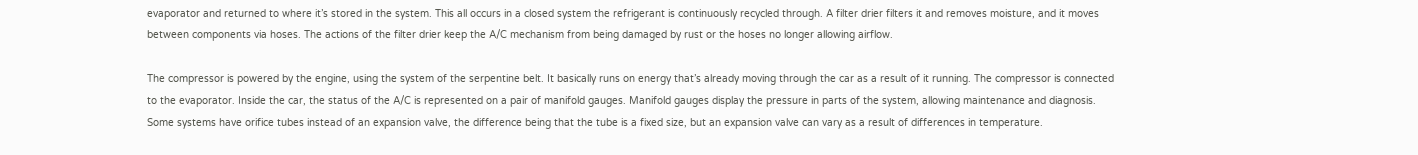evaporator and returned to where it’s stored in the system. This all occurs in a closed system the refrigerant is continuously recycled through. A filter drier filters it and removes moisture, and it moves between components via hoses. The actions of the filter drier keep the A/C mechanism from being damaged by rust or the hoses no longer allowing airflow.

The compressor is powered by the engine, using the system of the serpentine belt. It basically runs on energy that’s already moving through the car as a result of it running. The compressor is connected to the evaporator. Inside the car, the status of the A/C is represented on a pair of manifold gauges. Manifold gauges display the pressure in parts of the system, allowing maintenance and diagnosis. Some systems have orifice tubes instead of an expansion valve, the difference being that the tube is a fixed size, but an expansion valve can vary as a result of differences in temperature.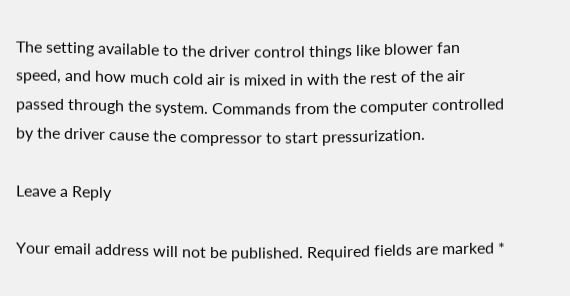The setting available to the driver control things like blower fan speed, and how much cold air is mixed in with the rest of the air passed through the system. Commands from the computer controlled by the driver cause the compressor to start pressurization.

Leave a Reply

Your email address will not be published. Required fields are marked *